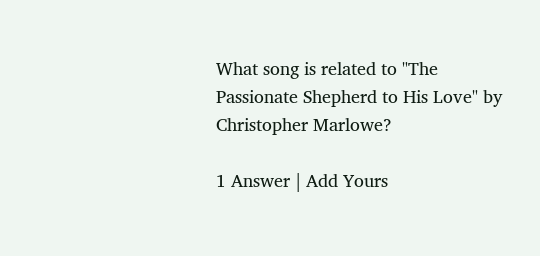What song is related to "The Passionate Shepherd to His Love" by Christopher Marlowe?

1 Answer | Add Yours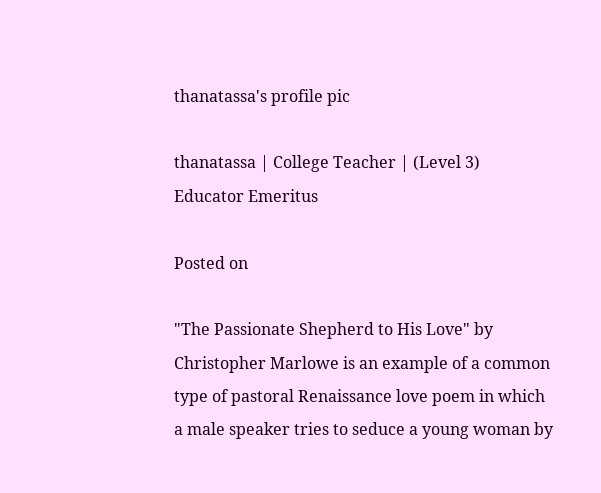thanatassa's profile pic

thanatassa | College Teacher | (Level 3) Educator Emeritus

Posted on

"The Passionate Shepherd to His Love" by Christopher Marlowe is an example of a common type of pastoral Renaissance love poem in which a male speaker tries to seduce a young woman by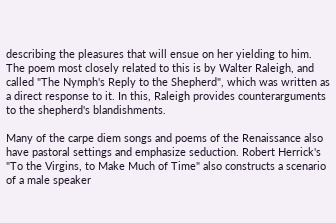describing the pleasures that will ensue on her yielding to him. The poem most closely related to this is by Walter Raleigh, and called "The Nymph's Reply to the Shepherd", which was written as a direct response to it. In this, Raleigh provides counterarguments to the shepherd's blandishments.

Many of the carpe diem songs and poems of the Renaissance also have pastoral settings and emphasize seduction. Robert Herrick's "To the Virgins, to Make Much of Time" also constructs a scenario of a male speaker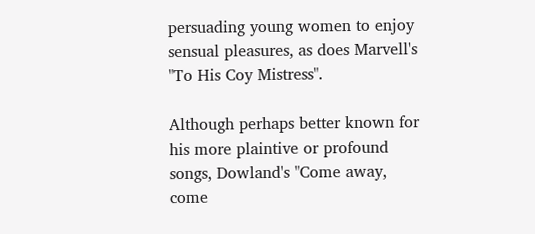persuading young women to enjoy sensual pleasures, as does Marvell's "To His Coy Mistress".

Although perhaps better known for his more plaintive or profound songs, Dowland's "Come away, come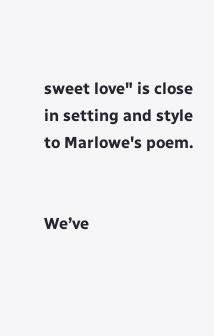sweet love" is close in setting and style to Marlowe's poem.


We’ve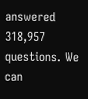answered 318,957 questions. We can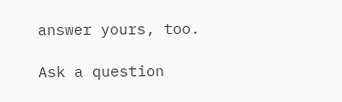answer yours, too.

Ask a question